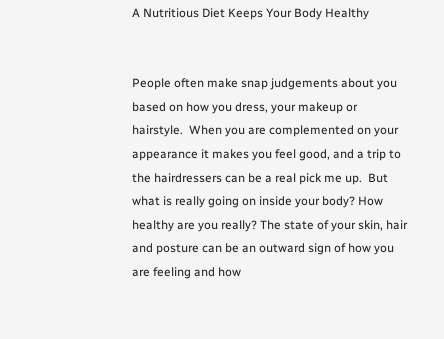A Nutritious Diet Keeps Your Body Healthy


People often make snap judgements about you based on how you dress, your makeup or hairstyle.  When you are complemented on your appearance it makes you feel good, and a trip to the hairdressers can be a real pick me up.  But what is really going on inside your body? How healthy are you really? The state of your skin, hair and posture can be an outward sign of how you are feeling and how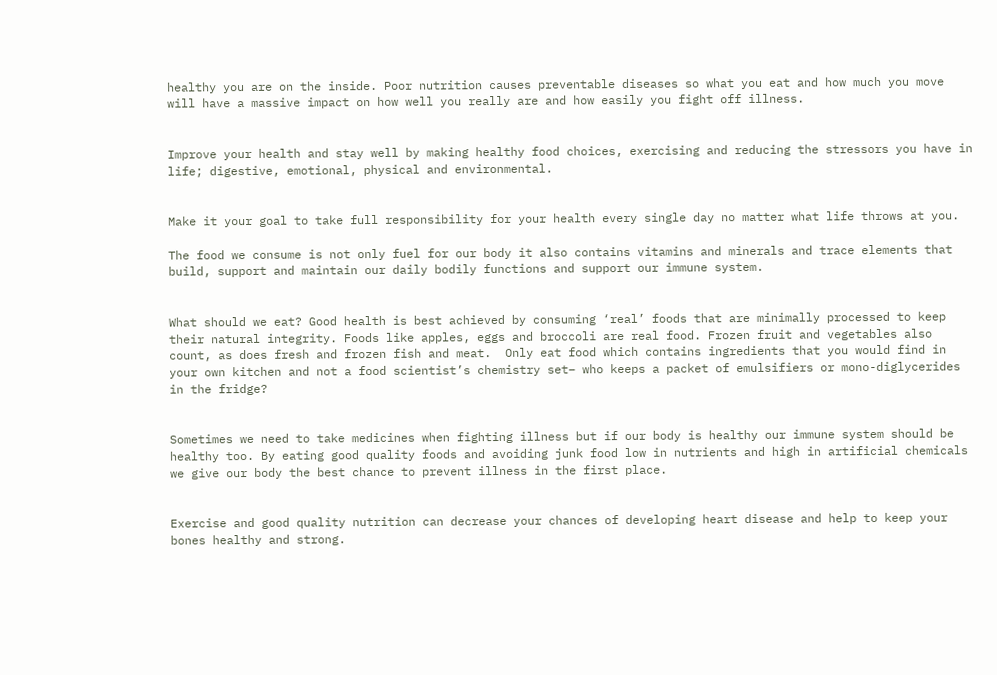healthy you are on the inside. Poor nutrition causes preventable diseases so what you eat and how much you move will have a massive impact on how well you really are and how easily you fight off illness.


Improve your health and stay well by making healthy food choices, exercising and reducing the stressors you have in life; digestive, emotional, physical and environmental.


Make it your goal to take full responsibility for your health every single day no matter what life throws at you.

The food we consume is not only fuel for our body it also contains vitamins and minerals and trace elements that build, support and maintain our daily bodily functions and support our immune system.


What should we eat? Good health is best achieved by consuming ‘real’ foods that are minimally processed to keep their natural integrity. Foods like apples, eggs and broccoli are real food. Frozen fruit and vegetables also count, as does fresh and frozen fish and meat.  Only eat food which contains ingredients that you would find in your own kitchen and not a food scientist’s chemistry set– who keeps a packet of emulsifiers or mono-diglycerides in the fridge?


Sometimes we need to take medicines when fighting illness but if our body is healthy our immune system should be healthy too. By eating good quality foods and avoiding junk food low in nutrients and high in artificial chemicals we give our body the best chance to prevent illness in the first place.


Exercise and good quality nutrition can decrease your chances of developing heart disease and help to keep your bones healthy and strong.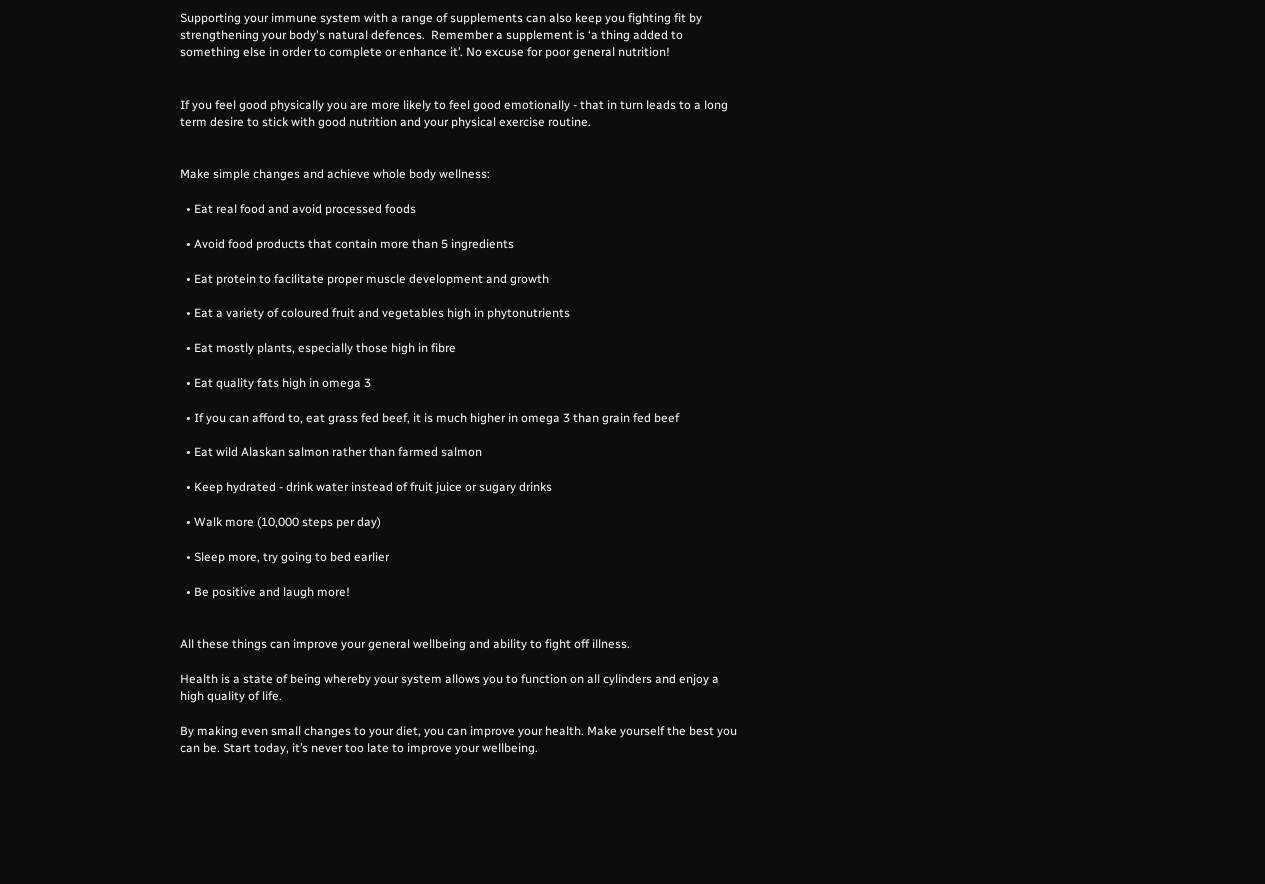Supporting your immune system with a range of supplements can also keep you fighting fit by strengthening your body's natural defences.  Remember a supplement is ‘a thing added to something else in order to complete or enhance it’. No excuse for poor general nutrition!


If you feel good physically you are more likely to feel good emotionally - that in turn leads to a long term desire to stick with good nutrition and your physical exercise routine.


Make simple changes and achieve whole body wellness:

  • Eat real food and avoid processed foods

  • Avoid food products that contain more than 5 ingredients

  • Eat protein to facilitate proper muscle development and growth

  • Eat a variety of coloured fruit and vegetables high in phytonutrients

  • Eat mostly plants, especially those high in fibre

  • Eat quality fats high in omega 3

  • If you can afford to, eat grass fed beef, it is much higher in omega 3 than grain fed beef

  • Eat wild Alaskan salmon rather than farmed salmon

  • Keep hydrated - drink water instead of fruit juice or sugary drinks

  • Walk more (10,000 steps per day)

  • Sleep more, try going to bed earlier

  • Be positive and laugh more!


All these things can improve your general wellbeing and ability to fight off illness.

Health is a state of being whereby your system allows you to function on all cylinders and enjoy a high quality of life.

By making even small changes to your diet, you can improve your health. Make yourself the best you can be. Start today, it’s never too late to improve your wellbeing.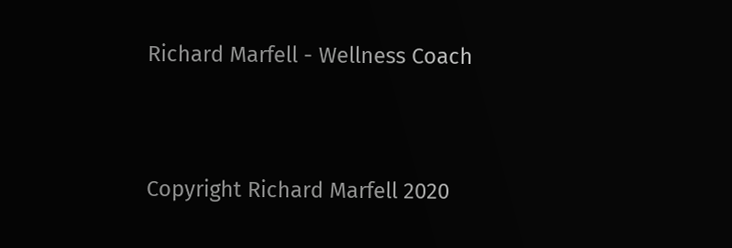Richard Marfell - Wellness Coach


Copyright Richard Marfell 2020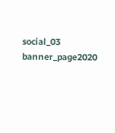social_03 banner_page2020